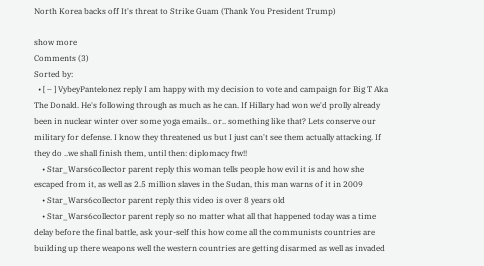North Korea backs off It's threat to Strike Guam (Thank You President Trump)

show more
Comments (3)
Sorted by:
  • [ – ] VybeyPantelonez reply I am happy with my decision to vote and campaign for Big T Aka The Donald. He's following through as much as he can. If Hillary had won we'd prolly already been in nuclear winter over some yoga emails.. or.. something like that? Lets conserve our military for defense. I know they threatened us but I just can't see them actually attacking. If they do ..we shall finish them, until then: diplomacy ftw!!
    • Star_Wars6collector parent reply this woman tells people how evil it is and how she escaped from it, as well as 2.5 million slaves in the Sudan, this man warns of it in 2009
    • Star_Wars6collector parent reply this video is over 8 years old
    • Star_Wars6collector parent reply so no matter what all that happened today was a time delay before the final battle, ask your-self this how come all the communists countries are building up there weapons well the western countries are getting disarmed as well as invaded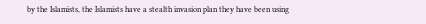by the Islamists, the Islamists have a stealth invasion plan they have been using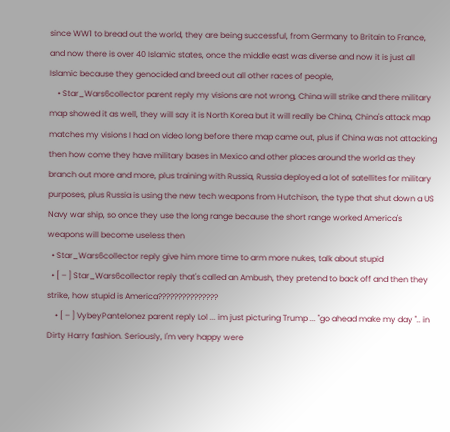since WW1 to bread out the world, they are being successful, from Germany to Britain to France, and now there is over 40 Islamic states, once the middle east was diverse and now it is just all Islamic because they genocided and breed out all other races of people,
    • Star_Wars6collector parent reply my visions are not wrong, China will strike and there military map showed it as well, they will say it is North Korea but it will really be China, China's attack map matches my visions I had on video long before there map came out, plus if China was not attacking then how come they have military bases in Mexico and other places around the world as they branch out more and more, plus training with Russia, Russia deployed a lot of satellites for military purposes, plus Russia is using the new tech weapons from Hutchison, the type that shut down a US Navy war ship, so once they use the long range because the short range worked America's weapons will become useless then
  • Star_Wars6collector reply give him more time to arm more nukes, talk about stupid
  • [ – ] Star_Wars6collector reply that's called an Ambush, they pretend to back off and then they strike, how stupid is America???????????????
    • [ – ] VybeyPantelonez parent reply Lol ... im just picturing Trump ... "go ahead make my day ".. in Dirty Harry fashion. Seriously, I'm very happy were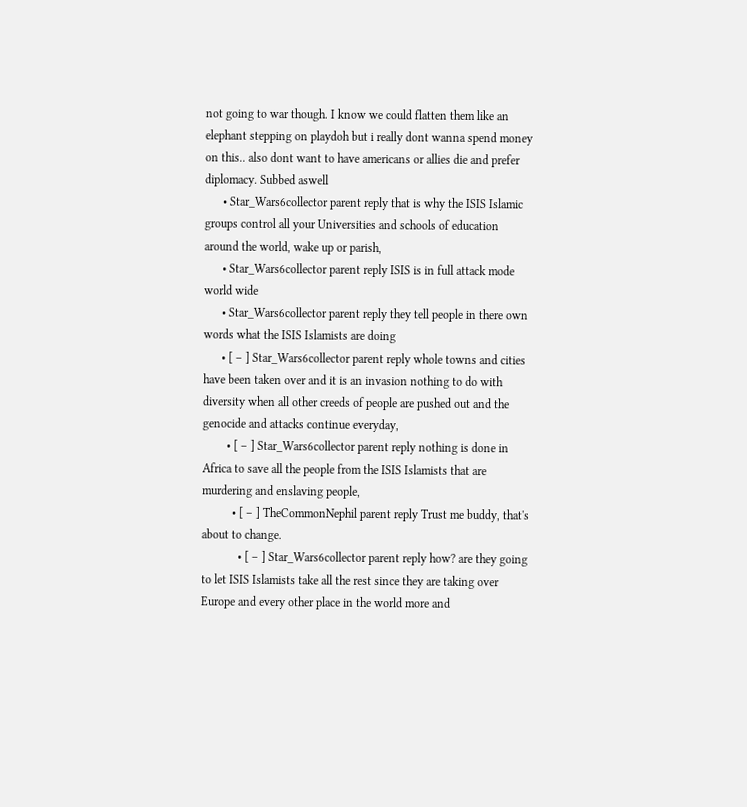not going to war though. I know we could flatten them like an elephant stepping on playdoh but i really dont wanna spend money on this.. also dont want to have americans or allies die and prefer diplomacy. Subbed aswell
      • Star_Wars6collector parent reply that is why the ISIS Islamic groups control all your Universities and schools of education around the world, wake up or parish,
      • Star_Wars6collector parent reply ISIS is in full attack mode world wide
      • Star_Wars6collector parent reply they tell people in there own words what the ISIS Islamists are doing
      • [ – ] Star_Wars6collector parent reply whole towns and cities have been taken over and it is an invasion nothing to do with diversity when all other creeds of people are pushed out and the genocide and attacks continue everyday,
        • [ – ] Star_Wars6collector parent reply nothing is done in Africa to save all the people from the ISIS Islamists that are murdering and enslaving people,
          • [ – ] TheCommonNephil parent reply Trust me buddy, that's about to change.
            • [ – ] Star_Wars6collector parent reply how? are they going to let ISIS Islamists take all the rest since they are taking over Europe and every other place in the world more and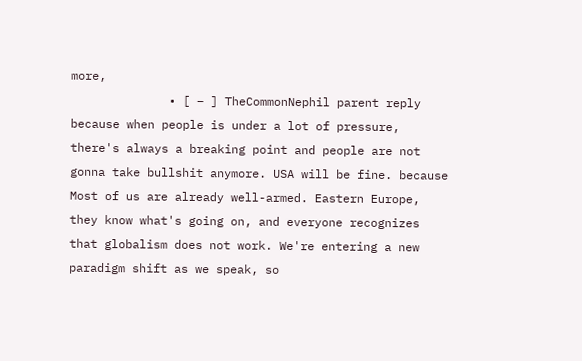more,
              • [ – ] TheCommonNephil parent reply because when people is under a lot of pressure, there's always a breaking point and people are not gonna take bullshit anymore. USA will be fine. because Most of us are already well-armed. Eastern Europe, they know what's going on, and everyone recognizes that globalism does not work. We're entering a new paradigm shift as we speak, so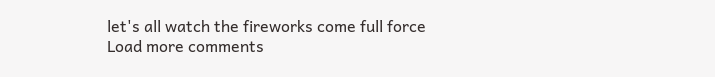let's all watch the fireworks come full force
Load more comments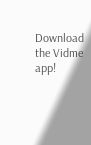Download the Vidme app!